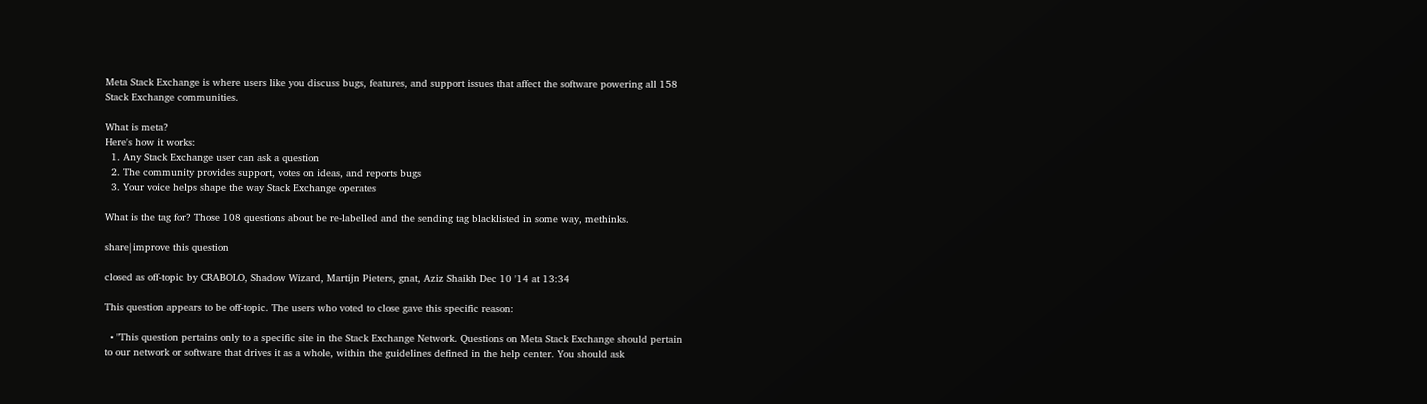Meta Stack Exchange is where users like you discuss bugs, features, and support issues that affect the software powering all 158 Stack Exchange communities.

What is meta?
Here's how it works:
  1. Any Stack Exchange user can ask a question
  2. The community provides support, votes on ideas, and reports bugs
  3. Your voice helps shape the way Stack Exchange operates

What is the tag for? Those 108 questions about be re-labelled and the sending tag blacklisted in some way, methinks.

share|improve this question

closed as off-topic by CRABOLO, Shadow Wizard, Martijn Pieters, gnat, Aziz Shaikh Dec 10 '14 at 13:34

This question appears to be off-topic. The users who voted to close gave this specific reason:

  • "This question pertains only to a specific site in the Stack Exchange Network. Questions on Meta Stack Exchange should pertain to our network or software that drives it as a whole, within the guidelines defined in the help center. You should ask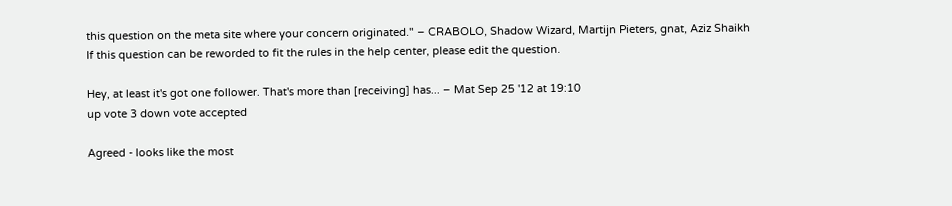this question on the meta site where your concern originated." – CRABOLO, Shadow Wizard, Martijn Pieters, gnat, Aziz Shaikh
If this question can be reworded to fit the rules in the help center, please edit the question.

Hey, at least it's got one follower. That's more than [receiving] has... – Mat Sep 25 '12 at 19:10
up vote 3 down vote accepted

Agreed - looks like the most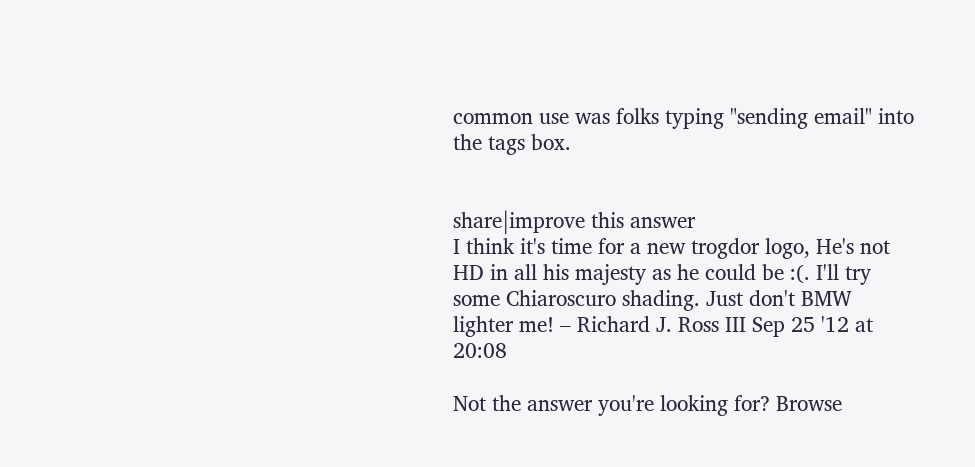common use was folks typing "sending email" into the tags box.


share|improve this answer
I think it's time for a new trogdor logo, He's not HD in all his majesty as he could be :(. I'll try some Chiaroscuro shading. Just don't BMW lighter me! – Richard J. Ross III Sep 25 '12 at 20:08

Not the answer you're looking for? Browse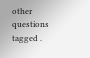other questions tagged .